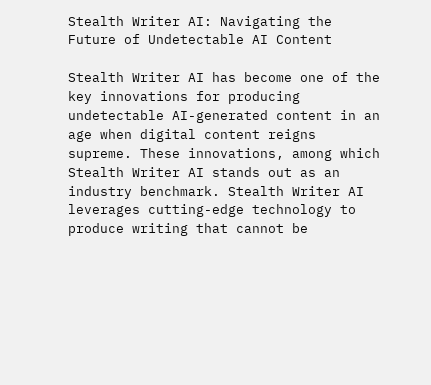Stealth Writer AI: Navigating the Future of Undetectable AI Content

Stealth Writer AI has become one of the key innovations for producing undetectable AI-generated content in an age when digital content reigns supreme. These innovations, among which Stealth Writer AI stands out as an industry benchmark. Stealth Writer AI leverages cutting-edge technology to produce writing that cannot be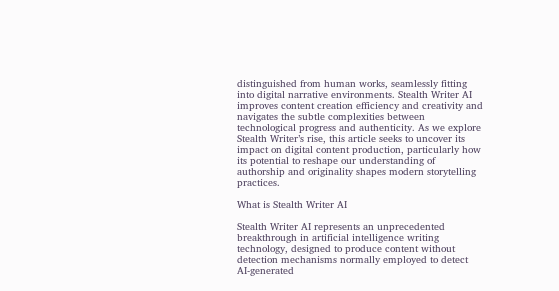distinguished from human works, seamlessly fitting into digital narrative environments. Stealth Writer AI improves content creation efficiency and creativity and navigates the subtle complexities between technological progress and authenticity. As we explore Stealth Writer’s rise, this article seeks to uncover its impact on digital content production, particularly how its potential to reshape our understanding of authorship and originality shapes modern storytelling practices.

What is Stealth Writer AI

Stealth Writer AI represents an unprecedented breakthrough in artificial intelligence writing technology, designed to produce content without detection mechanisms normally employed to detect AI-generated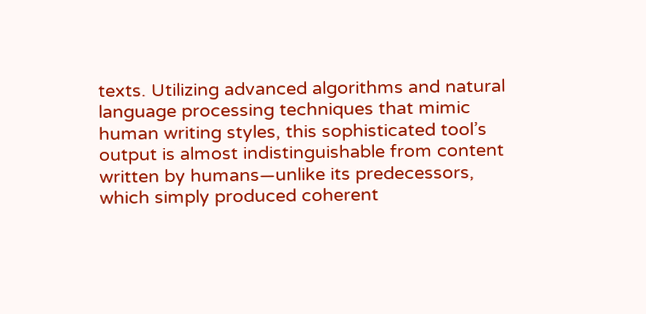texts. Utilizing advanced algorithms and natural language processing techniques that mimic human writing styles, this sophisticated tool’s output is almost indistinguishable from content written by humans—unlike its predecessors, which simply produced coherent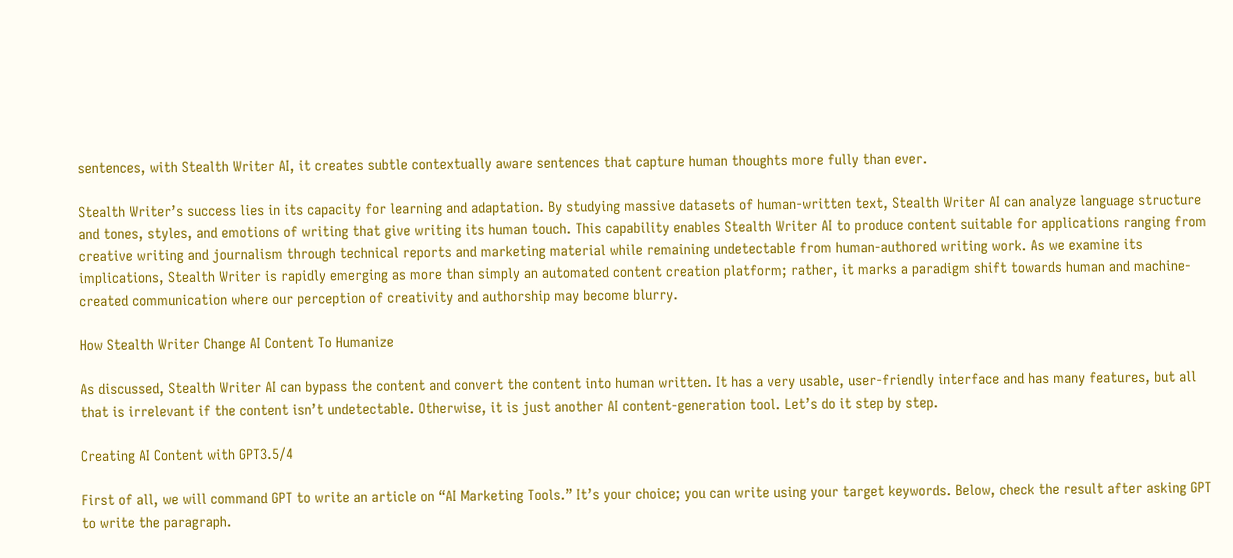sentences, with Stealth Writer AI, it creates subtle contextually aware sentences that capture human thoughts more fully than ever.

Stealth Writer’s success lies in its capacity for learning and adaptation. By studying massive datasets of human-written text, Stealth Writer AI can analyze language structure and tones, styles, and emotions of writing that give writing its human touch. This capability enables Stealth Writer AI to produce content suitable for applications ranging from creative writing and journalism through technical reports and marketing material while remaining undetectable from human-authored writing work. As we examine its implications, Stealth Writer is rapidly emerging as more than simply an automated content creation platform; rather, it marks a paradigm shift towards human and machine-created communication where our perception of creativity and authorship may become blurry.

How Stealth Writer Change AI Content To Humanize

As discussed, Stealth Writer AI can bypass the content and convert the content into human written. It has a very usable, user-friendly interface and has many features, but all that is irrelevant if the content isn’t undetectable. Otherwise, it is just another AI content-generation tool. Let’s do it step by step.

Creating AI Content with GPT3.5/4

First of all, we will command GPT to write an article on “AI Marketing Tools.” It’s your choice; you can write using your target keywords. Below, check the result after asking GPT to write the paragraph.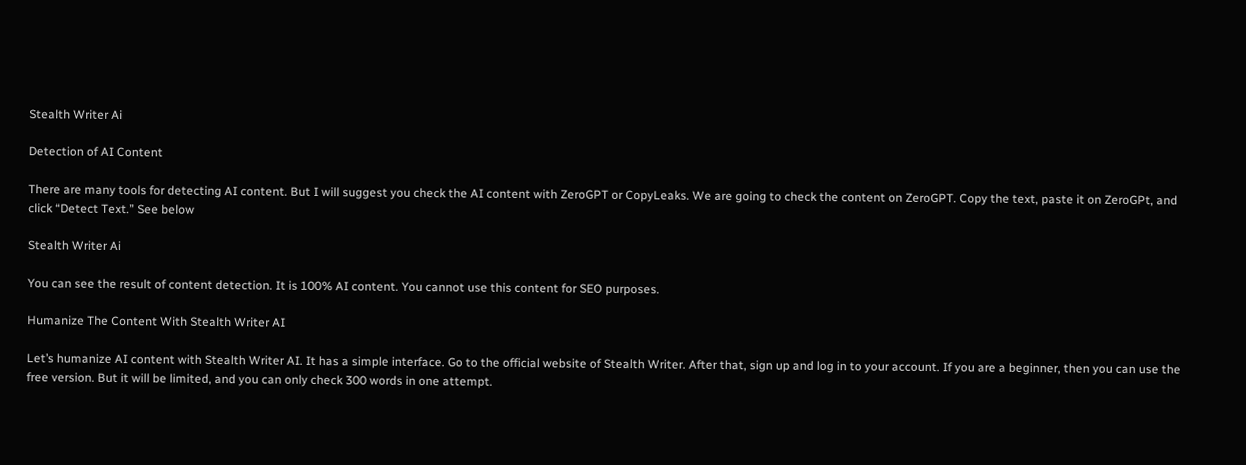Stealth Writer Ai

Detection of AI Content

There are many tools for detecting AI content. But I will suggest you check the AI content with ZeroGPT or CopyLeaks. We are going to check the content on ZeroGPT. Copy the text, paste it on ZeroGPt, and click “Detect Text.” See below

Stealth Writer Ai

You can see the result of content detection. It is 100% AI content. You cannot use this content for SEO purposes.

Humanize The Content With Stealth Writer AI

Let’s humanize AI content with Stealth Writer AI. It has a simple interface. Go to the official website of Stealth Writer. After that, sign up and log in to your account. If you are a beginner, then you can use the free version. But it will be limited, and you can only check 300 words in one attempt.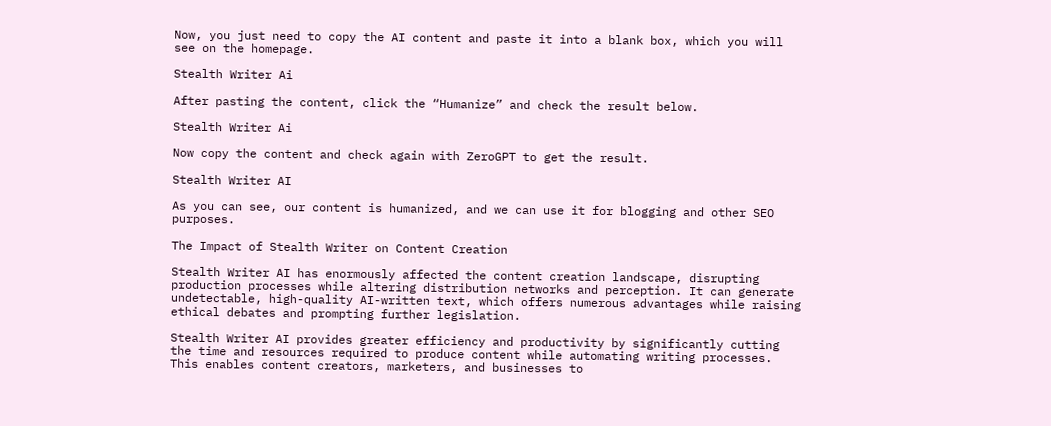Now, you just need to copy the AI content and paste it into a blank box, which you will see on the homepage.

Stealth Writer Ai

After pasting the content, click the “Humanize” and check the result below.

Stealth Writer Ai

Now copy the content and check again with ZeroGPT to get the result.

Stealth Writer AI

As you can see, our content is humanized, and we can use it for blogging and other SEO purposes.

The Impact of Stealth Writer on Content Creation

Stealth Writer AI has enormously affected the content creation landscape, disrupting production processes while altering distribution networks and perception. It can generate undetectable, high-quality AI-written text, which offers numerous advantages while raising ethical debates and prompting further legislation.

Stealth Writer AI provides greater efficiency and productivity by significantly cutting the time and resources required to produce content while automating writing processes. This enables content creators, marketers, and businesses to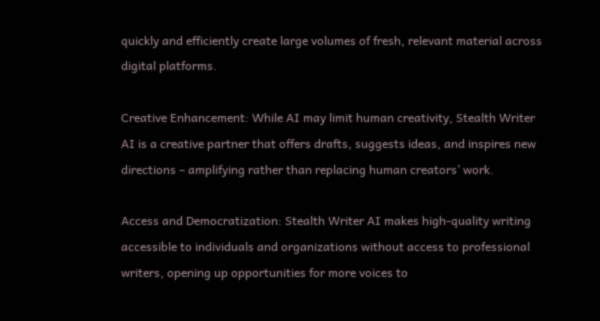quickly and efficiently create large volumes of fresh, relevant material across digital platforms.

Creative Enhancement: While AI may limit human creativity, Stealth Writer AI is a creative partner that offers drafts, suggests ideas, and inspires new directions – amplifying rather than replacing human creators’ work.

Access and Democratization: Stealth Writer AI makes high-quality writing accessible to individuals and organizations without access to professional writers, opening up opportunities for more voices to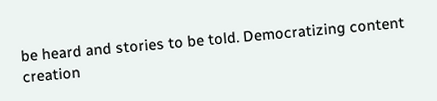be heard and stories to be told. Democratizing content creation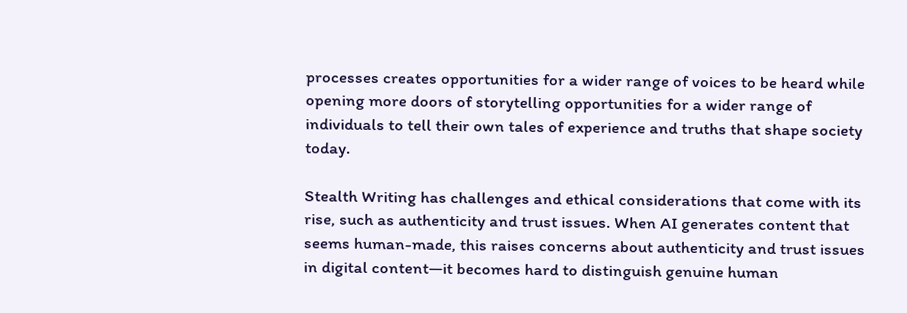processes creates opportunities for a wider range of voices to be heard while opening more doors of storytelling opportunities for a wider range of individuals to tell their own tales of experience and truths that shape society today.

Stealth Writing has challenges and ethical considerations that come with its rise, such as authenticity and trust issues. When AI generates content that seems human-made, this raises concerns about authenticity and trust issues in digital content—it becomes hard to distinguish genuine human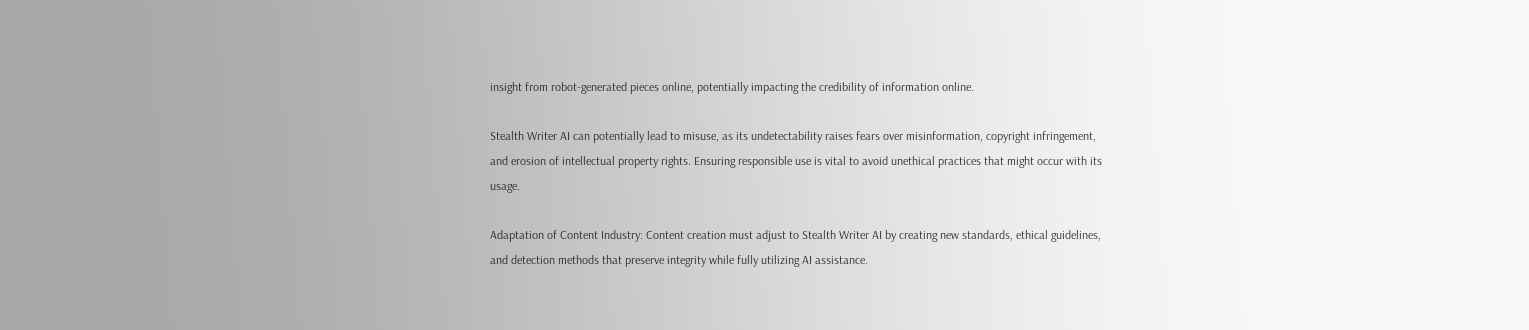insight from robot-generated pieces online, potentially impacting the credibility of information online.

Stealth Writer AI can potentially lead to misuse, as its undetectability raises fears over misinformation, copyright infringement, and erosion of intellectual property rights. Ensuring responsible use is vital to avoid unethical practices that might occur with its usage.

Adaptation of Content Industry: Content creation must adjust to Stealth Writer AI by creating new standards, ethical guidelines, and detection methods that preserve integrity while fully utilizing AI assistance.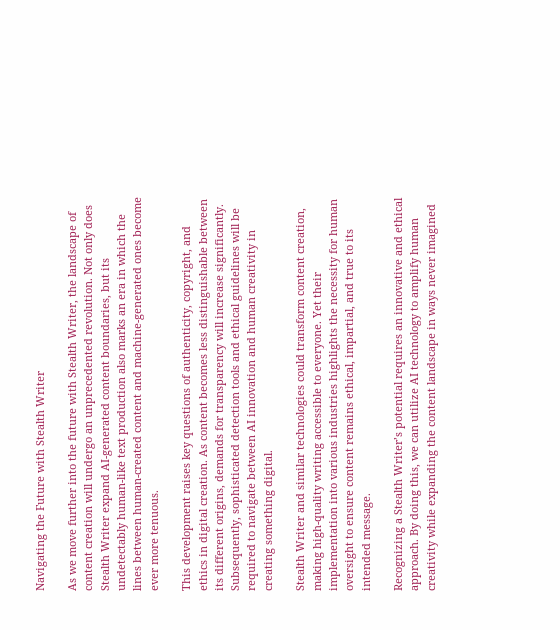Navigating the Future with Stealth Writer

As we move further into the future with Stealth Writer, the landscape of content creation will undergo an unprecedented revolution. Not only does Stealth Writer expand AI-generated content boundaries, but its undetectably human-like text production also marks an era in which the lines between human-created content and machine-generated ones become ever more tenuous.

This development raises key questions of authenticity, copyright, and ethics in digital creation. As content becomes less distinguishable between its different origins, demands for transparency will increase significantly. Subsequently, sophisticated detection tools and ethical guidelines will be required to navigate between AI innovation and human creativity in creating something digital.

Stealth Writer and similar technologies could transform content creation, making high-quality writing accessible to everyone. Yet their implementation into various industries highlights the necessity for human oversight to ensure content remains ethical, impartial, and true to its intended message.

Recognizing a Stealth Writer’s potential requires an innovative and ethical approach. By doing this, we can utilize AI technology to amplify human creativity while expanding the content landscape in ways never imagined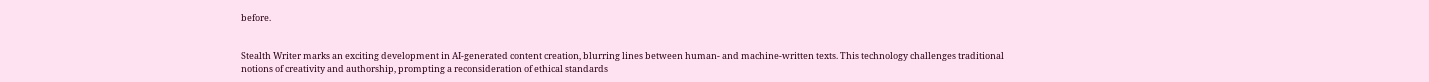before.


Stealth Writer marks an exciting development in AI-generated content creation, blurring lines between human- and machine-written texts. This technology challenges traditional notions of creativity and authorship, prompting a reconsideration of ethical standards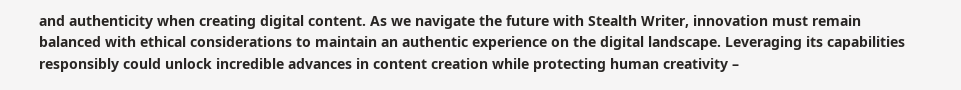and authenticity when creating digital content. As we navigate the future with Stealth Writer, innovation must remain balanced with ethical considerations to maintain an authentic experience on the digital landscape. Leveraging its capabilities responsibly could unlock incredible advances in content creation while protecting human creativity –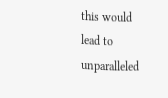this would lead to unparalleled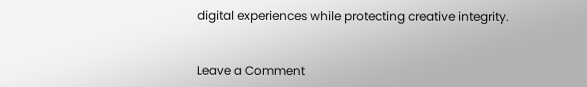digital experiences while protecting creative integrity.


Leave a Comment